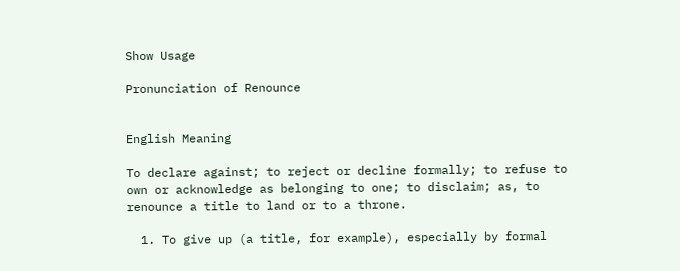Show Usage

Pronunciation of Renounce


English Meaning

To declare against; to reject or decline formally; to refuse to own or acknowledge as belonging to one; to disclaim; as, to renounce a title to land or to a throne.

  1. To give up (a title, for example), especially by formal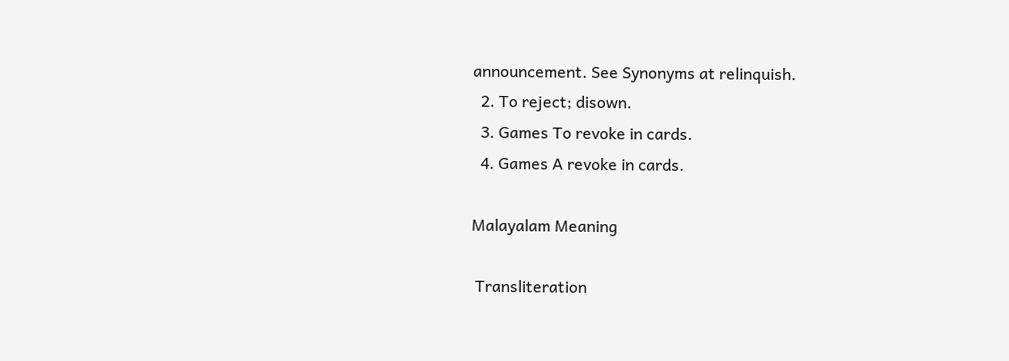announcement. See Synonyms at relinquish.
  2. To reject; disown.
  3. Games To revoke in cards.
  4. Games A revoke in cards.

Malayalam Meaning

 Transliteration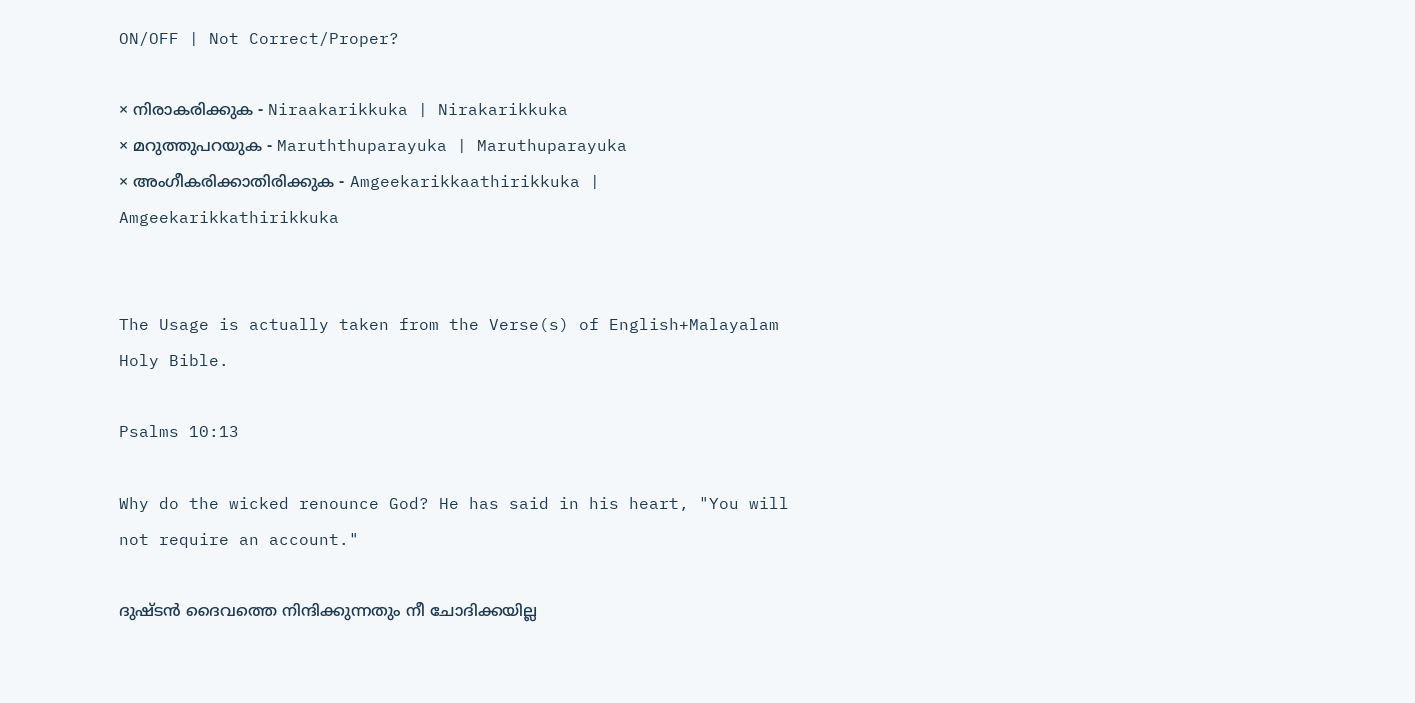ON/OFF | Not Correct/Proper?

× നിരാകരിക്കുക - Niraakarikkuka | Nirakarikkuka
× മറുത്തുപറയുക - Maruththuparayuka | Maruthuparayuka
× അംഗീകരിക്കാതിരിക്കുക - Amgeekarikkaathirikkuka | Amgeekarikkathirikkuka


The Usage is actually taken from the Verse(s) of English+Malayalam Holy Bible.

Psalms 10:13

Why do the wicked renounce God? He has said in his heart, "You will not require an account."

ദുഷ്ടൻ ദൈവത്തെ നിന്ദിക്കുന്നതും നീ ചോദിക്കയില്ല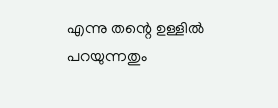എന്നു തന്റെ ഉള്ളിൽ പറയുന്നതും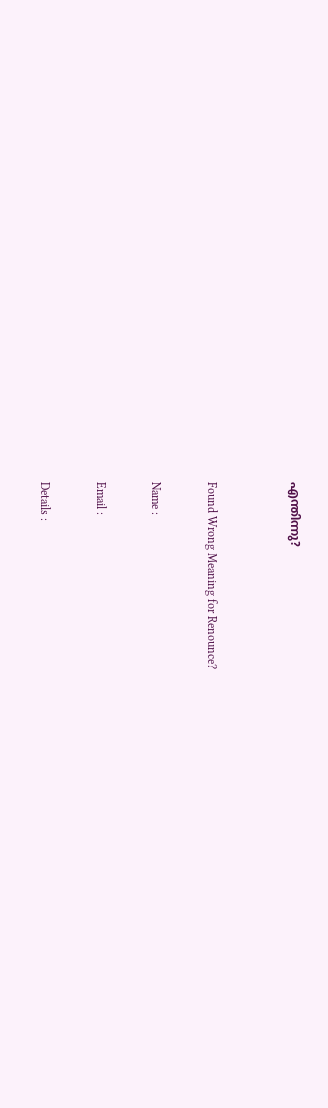എന്തിന്നു?


Found Wrong Meaning for Renounce?

Name :

Email :

Details :